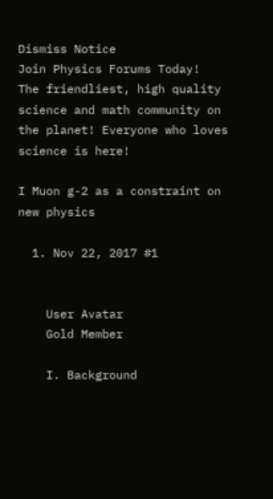Dismiss Notice
Join Physics Forums Today!
The friendliest, high quality science and math community on the planet! Everyone who loves science is here!

I Muon g-2 as a constraint on new physics

  1. Nov 22, 2017 #1


    User Avatar
    Gold Member

    I. Background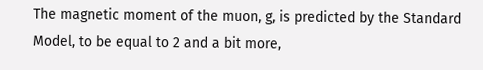The magnetic moment of the muon, g, is predicted by the Standard Model, to be equal to 2 and a bit more,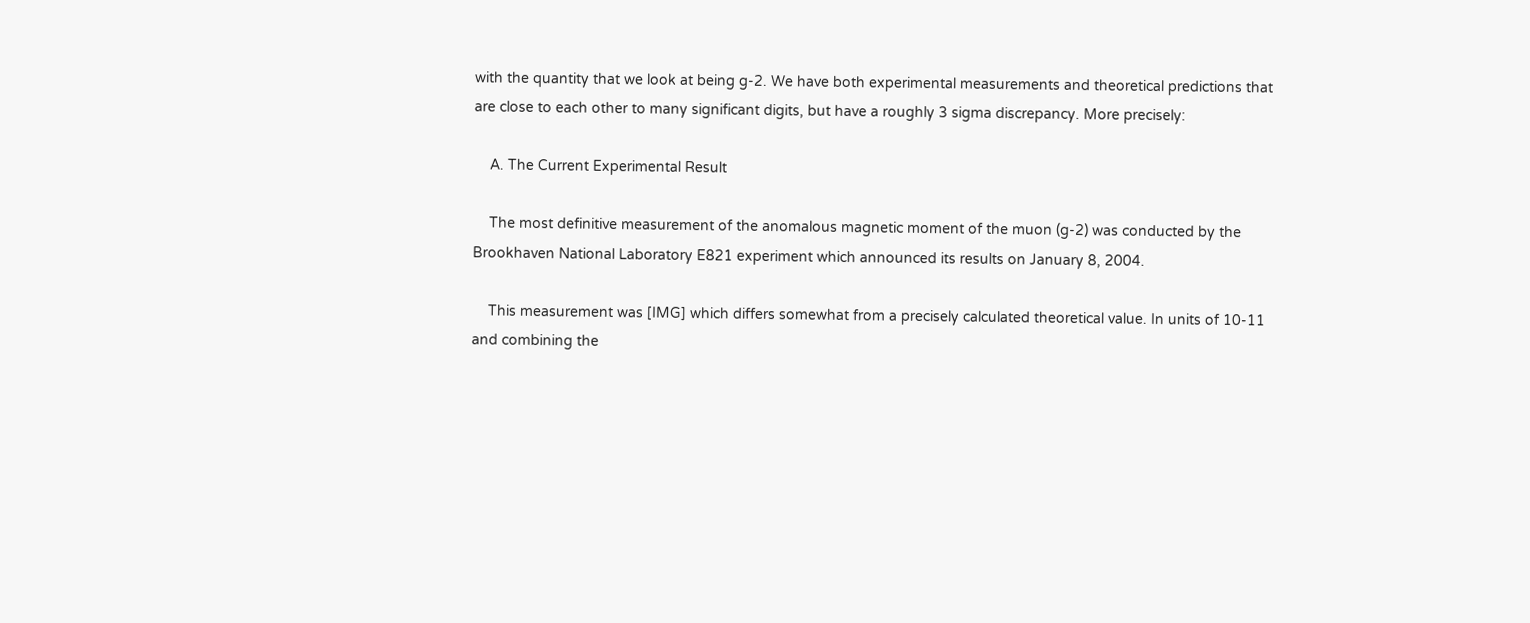with the quantity that we look at being g-2. We have both experimental measurements and theoretical predictions that are close to each other to many significant digits, but have a roughly 3 sigma discrepancy. More precisely:

    A. The Current Experimental Result

    The most definitive measurement of the anomalous magnetic moment of the muon (g-2) was conducted by the Brookhaven National Laboratory E821 experiment which announced its results on January 8, 2004.

    This measurement was [IMG] which differs somewhat from a precisely calculated theoretical value. In units of 10-11 and combining the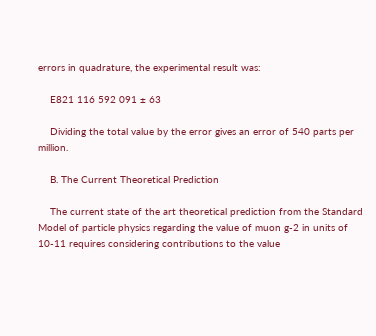errors in quadrature, the experimental result was:

    E821 116 592 091 ± 63

    Dividing the total value by the error gives an error of 540 parts per million.

    B. The Current Theoretical Prediction

    The current state of the art theoretical prediction from the Standard Model of particle physics regarding the value of muon g-2 in units of 10-11 requires considering contributions to the value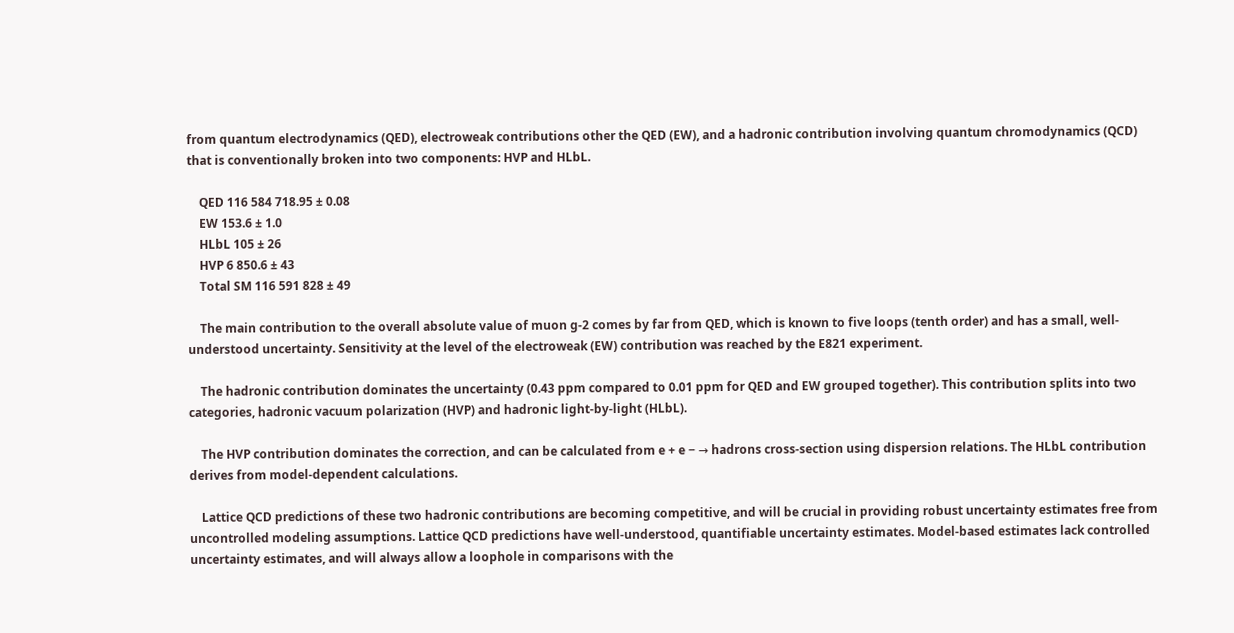from quantum electrodynamics (QED), electroweak contributions other the QED (EW), and a hadronic contribution involving quantum chromodynamics (QCD) that is conventionally broken into two components: HVP and HLbL.

    QED 116 584 718.95 ± 0.08
    EW 153.6 ± 1.0
    HLbL 105 ± 26
    HVP 6 850.6 ± 43
    Total SM 116 591 828 ± 49

    The main contribution to the overall absolute value of muon g-2 comes by far from QED, which is known to five loops (tenth order) and has a small, well-understood uncertainty. Sensitivity at the level of the electroweak (EW) contribution was reached by the E821 experiment.

    The hadronic contribution dominates the uncertainty (0.43 ppm compared to 0.01 ppm for QED and EW grouped together). This contribution splits into two categories, hadronic vacuum polarization (HVP) and hadronic light-by-light (HLbL).

    The HVP contribution dominates the correction, and can be calculated from e + e − → hadrons cross-section using dispersion relations. The HLbL contribution derives from model-dependent calculations.

    Lattice QCD predictions of these two hadronic contributions are becoming competitive, and will be crucial in providing robust uncertainty estimates free from uncontrolled modeling assumptions. Lattice QCD predictions have well-understood, quantifiable uncertainty estimates. Model-based estimates lack controlled uncertainty estimates, and will always allow a loophole in comparisons with the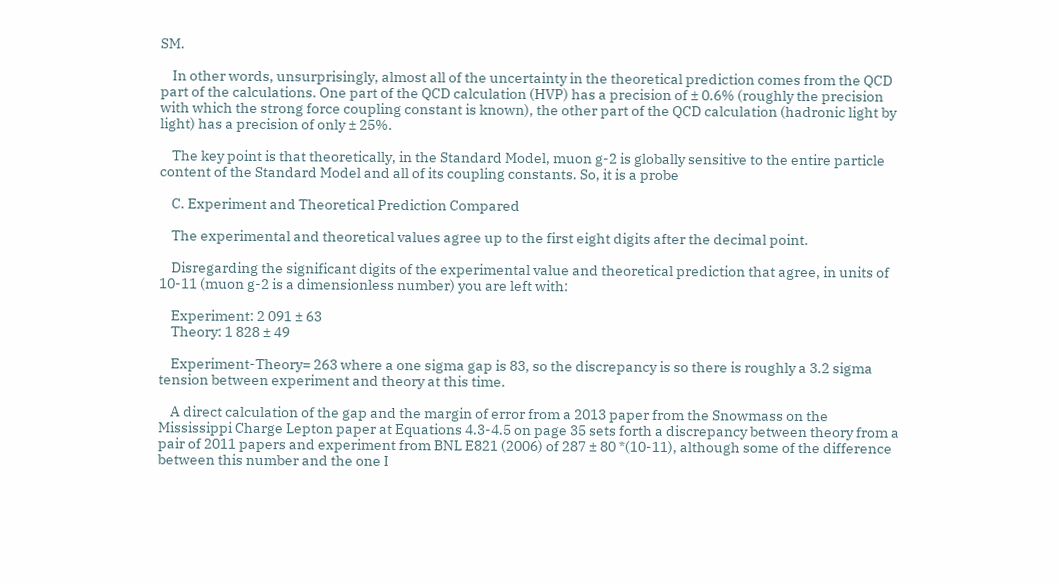SM.

    In other words, unsurprisingly, almost all of the uncertainty in the theoretical prediction comes from the QCD part of the calculations. One part of the QCD calculation (HVP) has a precision of ± 0.6% (roughly the precision with which the strong force coupling constant is known), the other part of the QCD calculation (hadronic light by light) has a precision of only ± 25%.

    The key point is that theoretically, in the Standard Model, muon g-2 is globally sensitive to the entire particle content of the Standard Model and all of its coupling constants. So, it is a probe

    C. Experiment and Theoretical Prediction Compared

    The experimental and theoretical values agree up to the first eight digits after the decimal point.

    Disregarding the significant digits of the experimental value and theoretical prediction that agree, in units of 10-11 (muon g-2 is a dimensionless number) you are left with:

    Experiment: 2 091 ± 63
    Theory: 1 828 ± 49

    Experiment-Theory= 263 where a one sigma gap is 83, so the discrepancy is so there is roughly a 3.2 sigma tension between experiment and theory at this time.

    A direct calculation of the gap and the margin of error from a 2013 paper from the Snowmass on the Mississippi Charge Lepton paper at Equations 4.3-4.5 on page 35 sets forth a discrepancy between theory from a pair of 2011 papers and experiment from BNL E821 (2006) of 287 ± 80 *(10-11), although some of the difference between this number and the one I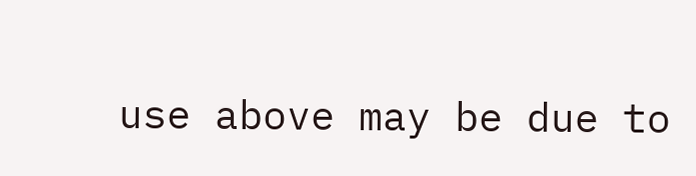use above may be due to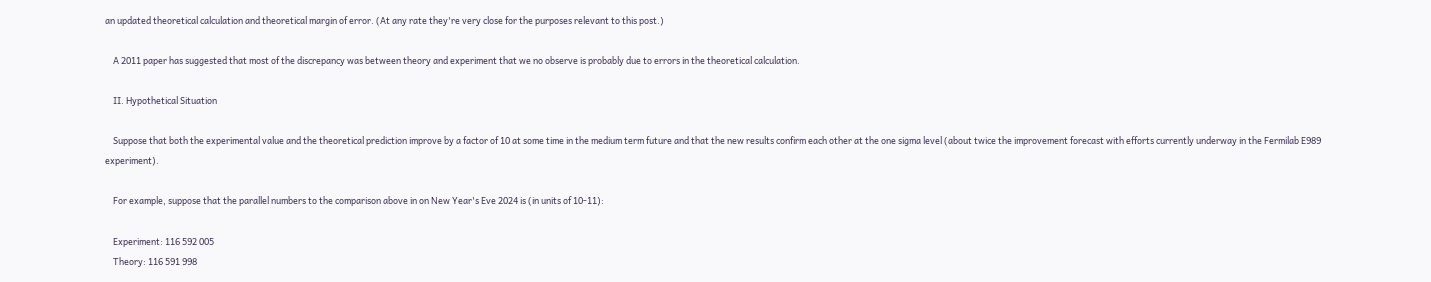an updated theoretical calculation and theoretical margin of error. (At any rate they're very close for the purposes relevant to this post.)

    A 2011 paper has suggested that most of the discrepancy was between theory and experiment that we no observe is probably due to errors in the theoretical calculation.

    II. Hypothetical Situation

    Suppose that both the experimental value and the theoretical prediction improve by a factor of 10 at some time in the medium term future and that the new results confirm each other at the one sigma level (about twice the improvement forecast with efforts currently underway in the Fermilab E989 experiment).

    For example, suppose that the parallel numbers to the comparison above in on New Year's Eve 2024 is (in units of 10-11):

    Experiment: 116 592 005
    Theory: 116 591 998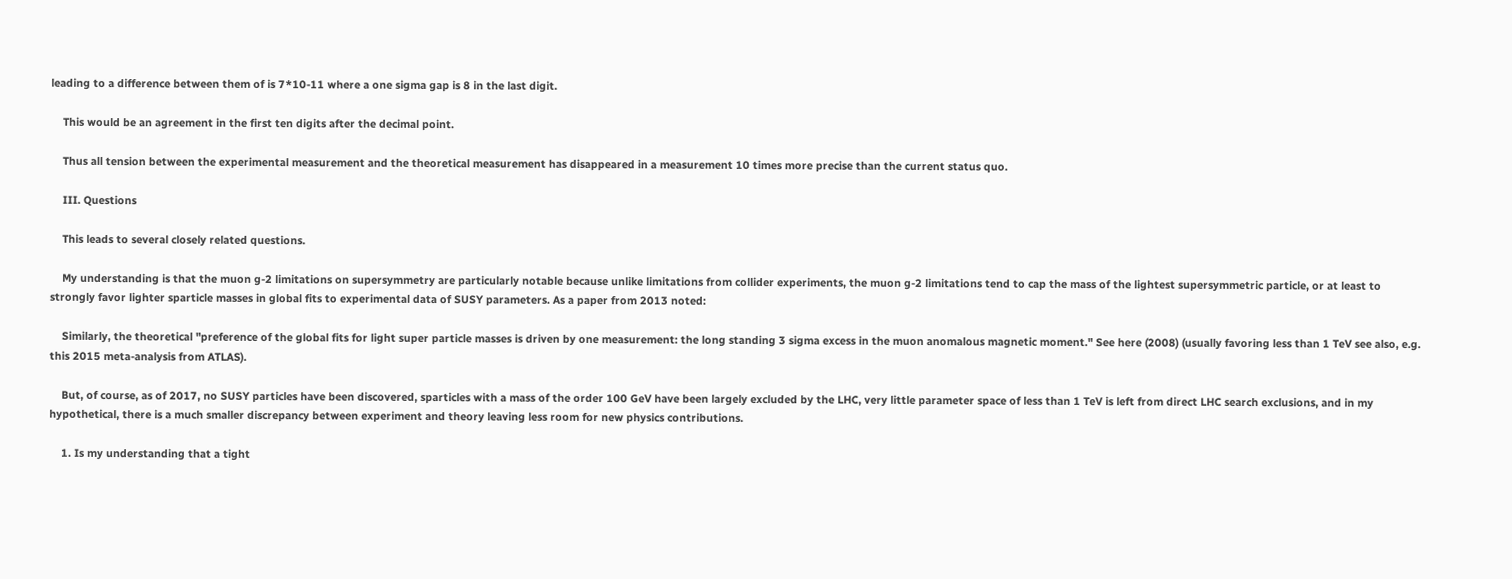leading to a difference between them of is 7*10-11 where a one sigma gap is 8 in the last digit.

    This would be an agreement in the first ten digits after the decimal point.

    Thus all tension between the experimental measurement and the theoretical measurement has disappeared in a measurement 10 times more precise than the current status quo.

    III. Questions

    This leads to several closely related questions.

    My understanding is that the muon g-2 limitations on supersymmetry are particularly notable because unlike limitations from collider experiments, the muon g-2 limitations tend to cap the mass of the lightest supersymmetric particle, or at least to strongly favor lighter sparticle masses in global fits to experimental data of SUSY parameters. As a paper from 2013 noted:

    Similarly, the theoretical "preference of the global fits for light super particle masses is driven by one measurement: the long standing 3 sigma excess in the muon anomalous magnetic moment." See here (2008) (usually favoring less than 1 TeV see also, e.g. this 2015 meta-analysis from ATLAS).

    But, of course, as of 2017, no SUSY particles have been discovered, sparticles with a mass of the order 100 GeV have been largely excluded by the LHC, very little parameter space of less than 1 TeV is left from direct LHC search exclusions, and in my hypothetical, there is a much smaller discrepancy between experiment and theory leaving less room for new physics contributions.

    1. Is my understanding that a tight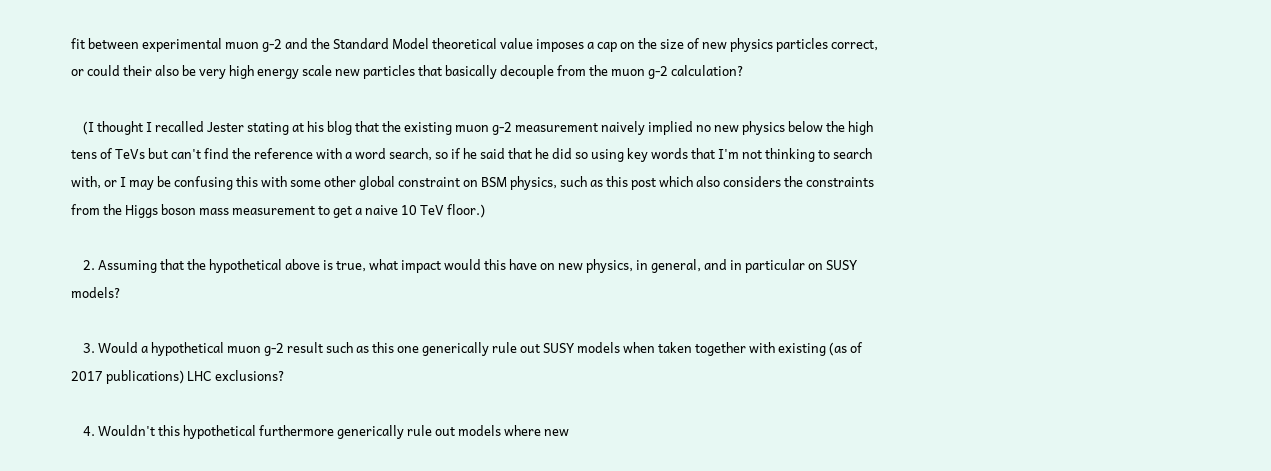fit between experimental muon g-2 and the Standard Model theoretical value imposes a cap on the size of new physics particles correct, or could their also be very high energy scale new particles that basically decouple from the muon g-2 calculation?

    (I thought I recalled Jester stating at his blog that the existing muon g-2 measurement naively implied no new physics below the high tens of TeVs but can't find the reference with a word search, so if he said that he did so using key words that I'm not thinking to search with, or I may be confusing this with some other global constraint on BSM physics, such as this post which also considers the constraints from the Higgs boson mass measurement to get a naive 10 TeV floor.)

    2. Assuming that the hypothetical above is true, what impact would this have on new physics, in general, and in particular on SUSY models?

    3. Would a hypothetical muon g-2 result such as this one generically rule out SUSY models when taken together with existing (as of 2017 publications) LHC exclusions?

    4. Wouldn't this hypothetical furthermore generically rule out models where new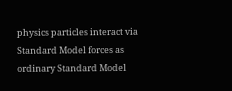physics particles interact via Standard Model forces as ordinary Standard Model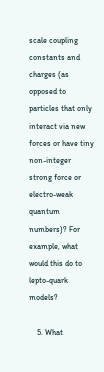scale coupling constants and charges (as opposed to particles that only interact via new forces or have tiny non-integer strong force or electro-weak quantum numbers)? For example, what would this do to lepto-quark models?

    5. What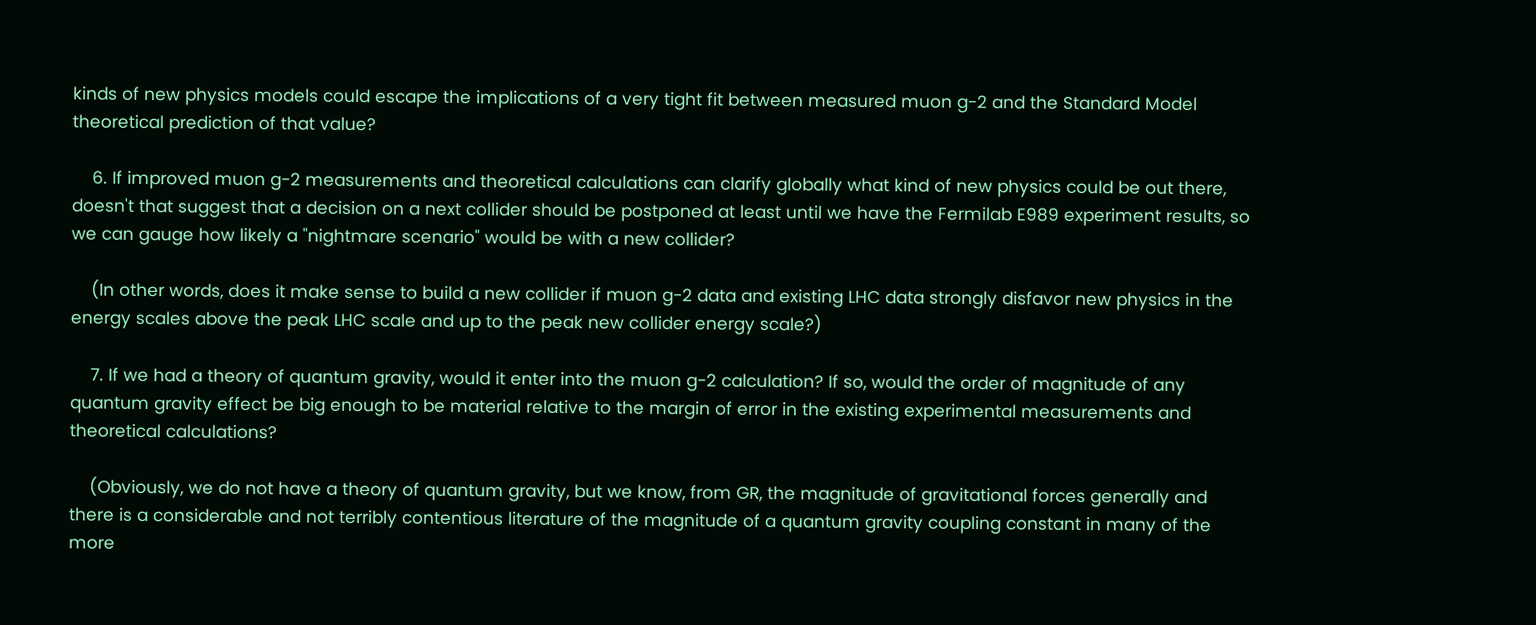kinds of new physics models could escape the implications of a very tight fit between measured muon g-2 and the Standard Model theoretical prediction of that value?

    6. If improved muon g-2 measurements and theoretical calculations can clarify globally what kind of new physics could be out there, doesn't that suggest that a decision on a next collider should be postponed at least until we have the Fermilab E989 experiment results, so we can gauge how likely a "nightmare scenario" would be with a new collider?

    (In other words, does it make sense to build a new collider if muon g-2 data and existing LHC data strongly disfavor new physics in the energy scales above the peak LHC scale and up to the peak new collider energy scale?)

    7. If we had a theory of quantum gravity, would it enter into the muon g-2 calculation? If so, would the order of magnitude of any quantum gravity effect be big enough to be material relative to the margin of error in the existing experimental measurements and theoretical calculations?

    (Obviously, we do not have a theory of quantum gravity, but we know, from GR, the magnitude of gravitational forces generally and there is a considerable and not terribly contentious literature of the magnitude of a quantum gravity coupling constant in many of the more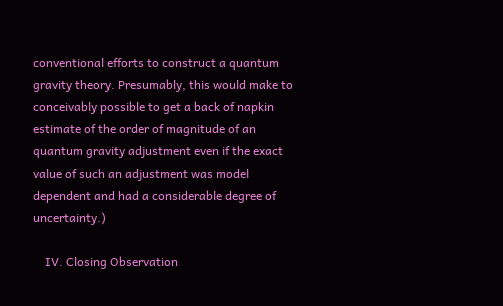conventional efforts to construct a quantum gravity theory. Presumably, this would make to conceivably possible to get a back of napkin estimate of the order of magnitude of an quantum gravity adjustment even if the exact value of such an adjustment was model dependent and had a considerable degree of uncertainty.)

    IV. Closing Observation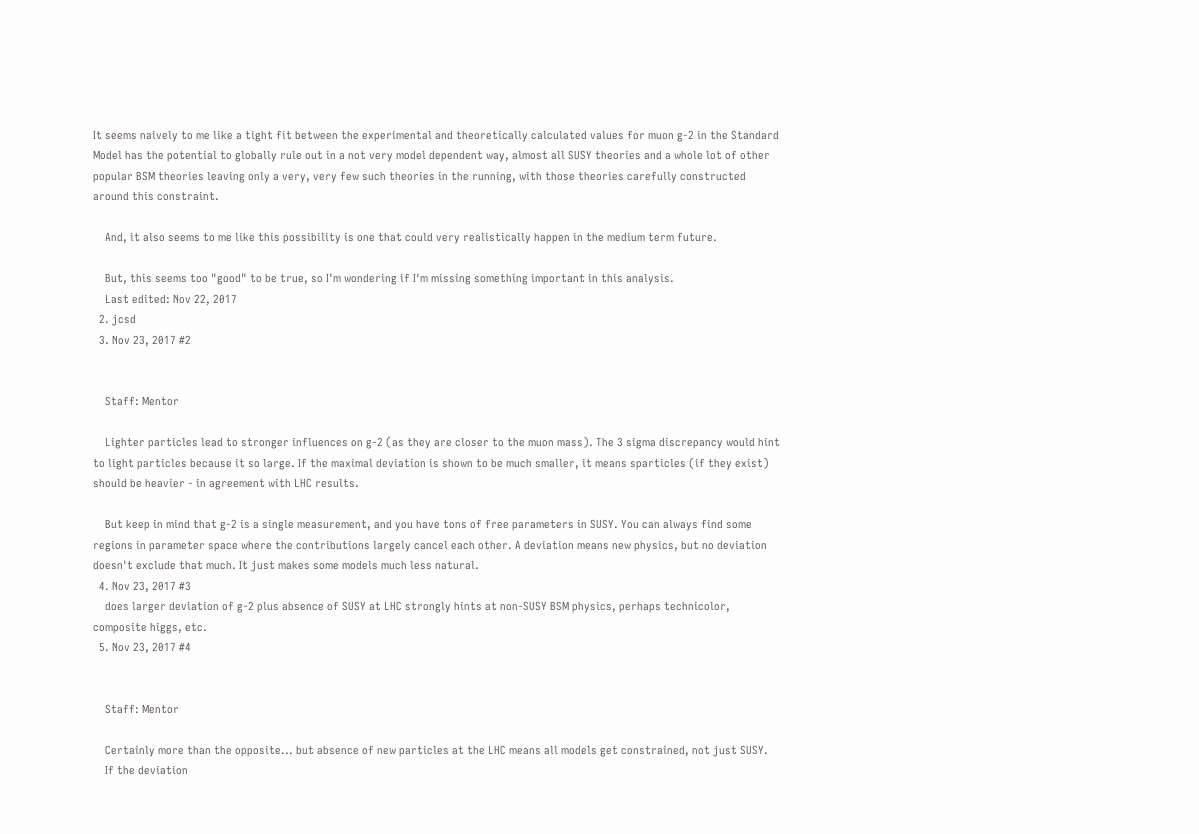It seems naively to me like a tight fit between the experimental and theoretically calculated values for muon g-2 in the Standard Model has the potential to globally rule out in a not very model dependent way, almost all SUSY theories and a whole lot of other popular BSM theories leaving only a very, very few such theories in the running, with those theories carefully constructed around this constraint.

    And, it also seems to me like this possibility is one that could very realistically happen in the medium term future.

    But, this seems too "good" to be true, so I'm wondering if I'm missing something important in this analysis.
    Last edited: Nov 22, 2017
  2. jcsd
  3. Nov 23, 2017 #2


    Staff: Mentor

    Lighter particles lead to stronger influences on g-2 (as they are closer to the muon mass). The 3 sigma discrepancy would hint to light particles because it so large. If the maximal deviation is shown to be much smaller, it means sparticles (if they exist) should be heavier - in agreement with LHC results.

    But keep in mind that g-2 is a single measurement, and you have tons of free parameters in SUSY. You can always find some regions in parameter space where the contributions largely cancel each other. A deviation means new physics, but no deviation doesn't exclude that much. It just makes some models much less natural.
  4. Nov 23, 2017 #3
    does larger deviation of g-2 plus absence of SUSY at LHC strongly hints at non-SUSY BSM physics, perhaps technicolor, composite higgs, etc.
  5. Nov 23, 2017 #4


    Staff: Mentor

    Certainly more than the opposite... but absence of new particles at the LHC means all models get constrained, not just SUSY.
    If the deviation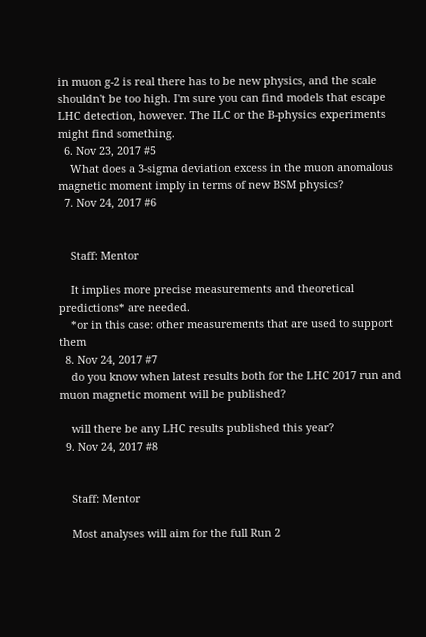in muon g-2 is real there has to be new physics, and the scale shouldn't be too high. I'm sure you can find models that escape LHC detection, however. The ILC or the B-physics experiments might find something.
  6. Nov 23, 2017 #5
    What does a 3-sigma deviation excess in the muon anomalous magnetic moment imply in terms of new BSM physics?
  7. Nov 24, 2017 #6


    Staff: Mentor

    It implies more precise measurements and theoretical predictions* are needed.
    *or in this case: other measurements that are used to support them
  8. Nov 24, 2017 #7
    do you know when latest results both for the LHC 2017 run and muon magnetic moment will be published?

    will there be any LHC results published this year?
  9. Nov 24, 2017 #8


    Staff: Mentor

    Most analyses will aim for the full Run 2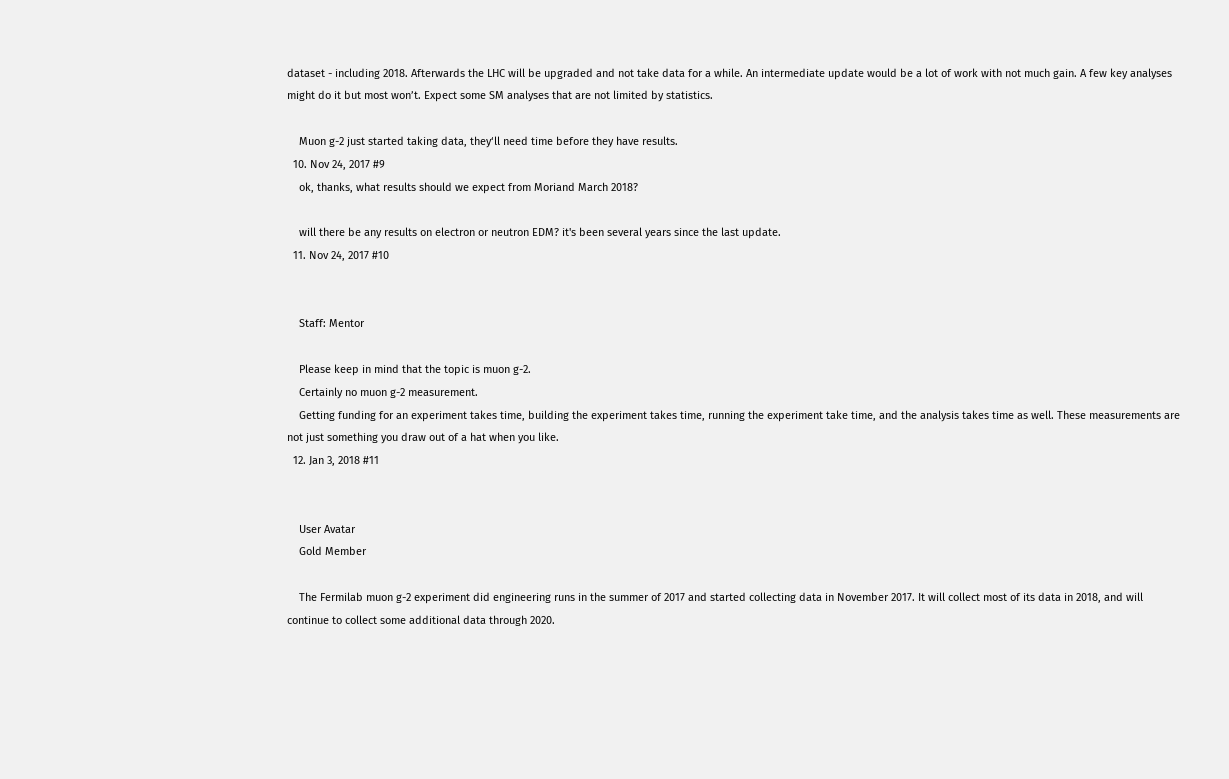dataset - including 2018. Afterwards the LHC will be upgraded and not take data for a while. An intermediate update would be a lot of work with not much gain. A few key analyses might do it but most won’t. Expect some SM analyses that are not limited by statistics.

    Muon g-2 just started taking data, they‘ll need time before they have results.
  10. Nov 24, 2017 #9
    ok, thanks, what results should we expect from Moriand March 2018?

    will there be any results on electron or neutron EDM? it's been several years since the last update.
  11. Nov 24, 2017 #10


    Staff: Mentor

    Please keep in mind that the topic is muon g-2.
    Certainly no muon g-2 measurement.
    Getting funding for an experiment takes time, building the experiment takes time, running the experiment take time, and the analysis takes time as well. These measurements are not just something you draw out of a hat when you like.
  12. Jan 3, 2018 #11


    User Avatar
    Gold Member

    The Fermilab muon g-2 experiment did engineering runs in the summer of 2017 and started collecting data in November 2017. It will collect most of its data in 2018, and will continue to collect some additional data through 2020.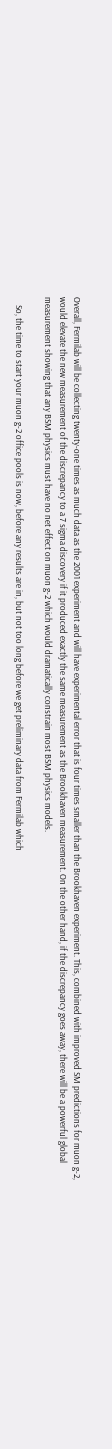Overall, Fermilab will be collecting twenty-one times as much data as the 2001 experiment and will have experimental error that is four times smaller than the Brookhaven experiment. This, combined with improved SM predictions for muon g-2, would elevate the new measurement of the discrepancy to a 7 sigma discovery if it produced exactly the same measurement as the Brookhaven measurement. On the other hand, if the discrepancy goes away, there will be a powerful global measurement showing that any BSM physics must have no net effect on muon g-2 which would dramatically constrain most BSM physics models.

    So, the time to start your muon g-2 office pools is now, before any results are in, but not too long before we get preliminary data from Fermilab which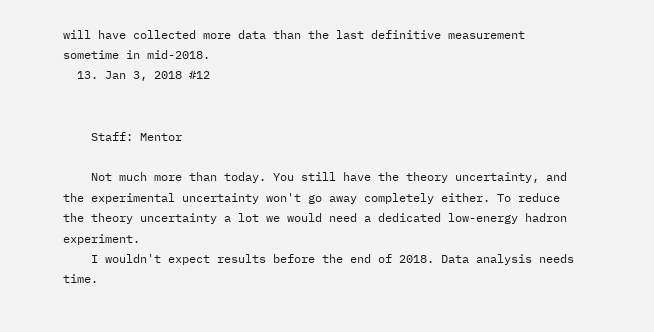will have collected more data than the last definitive measurement sometime in mid-2018.
  13. Jan 3, 2018 #12


    Staff: Mentor

    Not much more than today. You still have the theory uncertainty, and the experimental uncertainty won't go away completely either. To reduce the theory uncertainty a lot we would need a dedicated low-energy hadron experiment.
    I wouldn't expect results before the end of 2018. Data analysis needs time.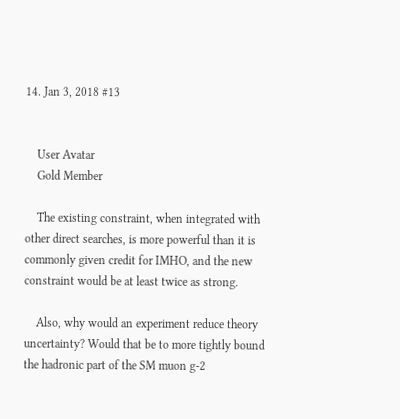14. Jan 3, 2018 #13


    User Avatar
    Gold Member

    The existing constraint, when integrated with other direct searches, is more powerful than it is commonly given credit for IMHO, and the new constraint would be at least twice as strong.

    Also, why would an experiment reduce theory uncertainty? Would that be to more tightly bound the hadronic part of the SM muon g-2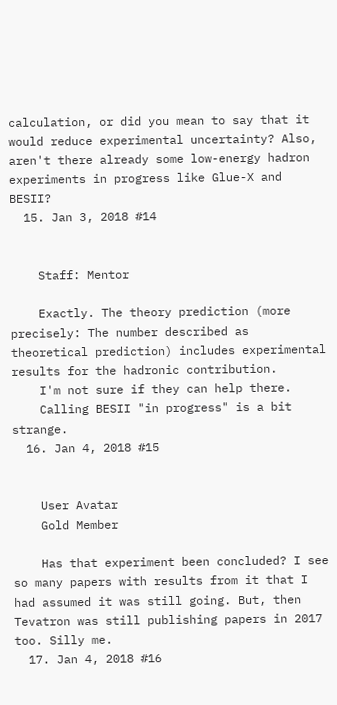calculation, or did you mean to say that it would reduce experimental uncertainty? Also, aren't there already some low-energy hadron experiments in progress like Glue-X and BESII?
  15. Jan 3, 2018 #14


    Staff: Mentor

    Exactly. The theory prediction (more precisely: The number described as theoretical prediction) includes experimental results for the hadronic contribution.
    I'm not sure if they can help there.
    Calling BESII "in progress" is a bit strange.
  16. Jan 4, 2018 #15


    User Avatar
    Gold Member

    Has that experiment been concluded? I see so many papers with results from it that I had assumed it was still going. But, then Tevatron was still publishing papers in 2017 too. Silly me.
  17. Jan 4, 2018 #16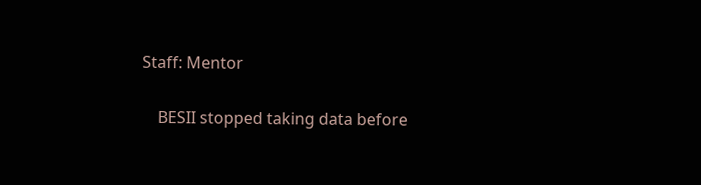Staff: Mentor

    BESII stopped taking data before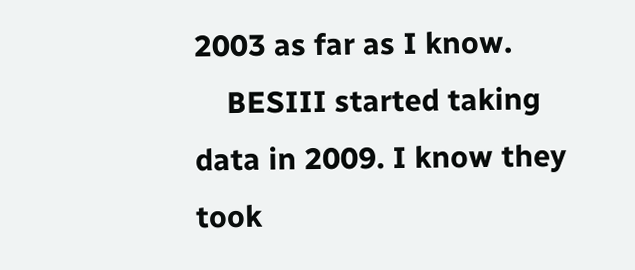2003 as far as I know.
    BESIII started taking data in 2009. I know they took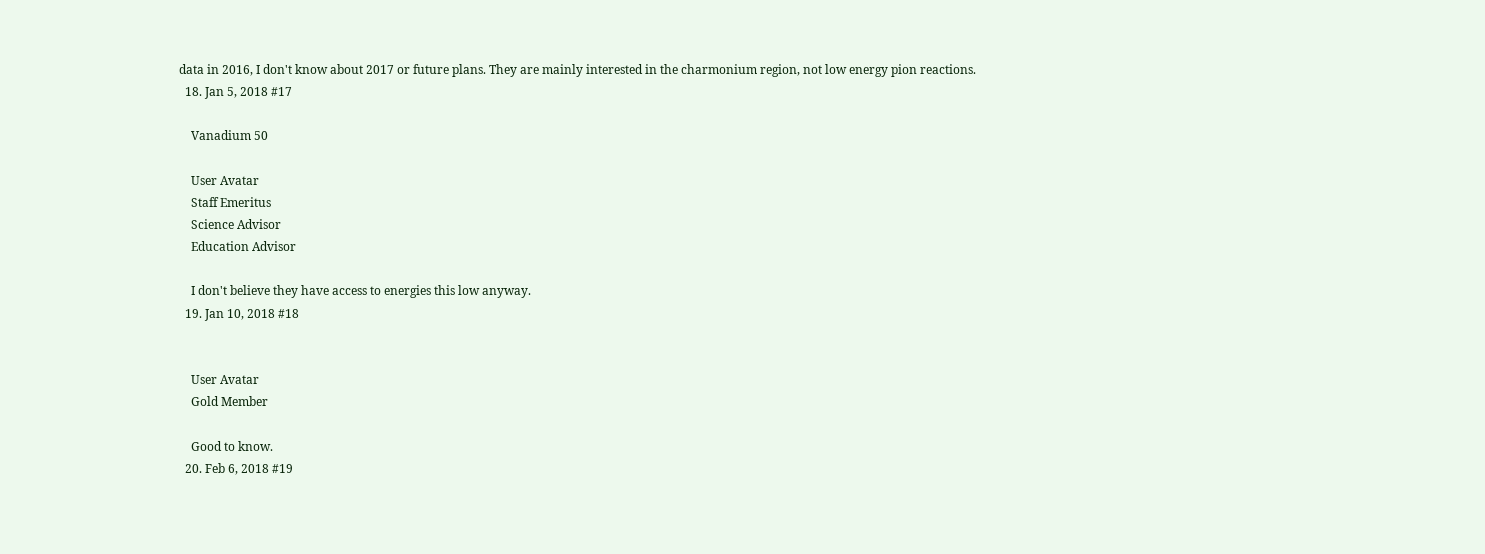data in 2016, I don't know about 2017 or future plans. They are mainly interested in the charmonium region, not low energy pion reactions.
  18. Jan 5, 2018 #17

    Vanadium 50

    User Avatar
    Staff Emeritus
    Science Advisor
    Education Advisor

    I don't believe they have access to energies this low anyway.
  19. Jan 10, 2018 #18


    User Avatar
    Gold Member

    Good to know.
  20. Feb 6, 2018 #19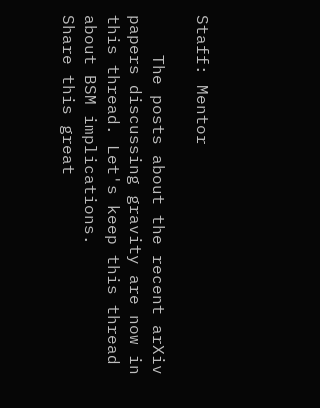Staff: Mentor

    The posts about the recent arXiv papers discussing gravity are now in this thread. Let's keep this thread about BSM implications.
Share this great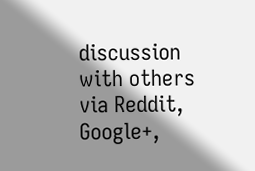discussion with others via Reddit, Google+,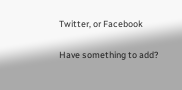Twitter, or Facebook

Have something to add?